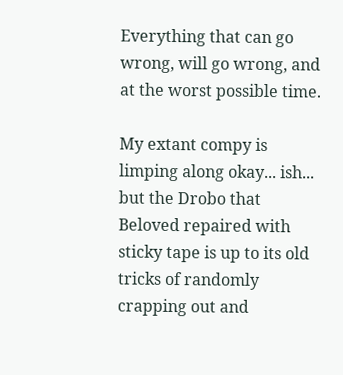Everything that can go wrong, will go wrong, and at the worst possible time.

My extant compy is limping along okay... ish... but the Drobo that Beloved repaired with sticky tape is up to its old tricks of randomly crapping out and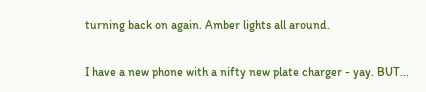turning back on again. Amber lights all around.

I have a new phone with a nifty new plate charger - yay. BUT...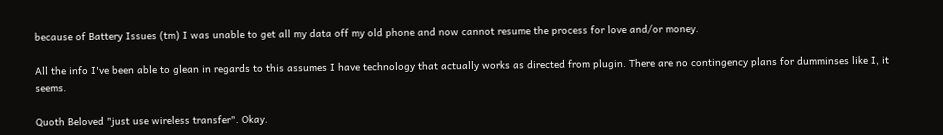because of Battery Issues (tm) I was unable to get all my data off my old phone and now cannot resume the process for love and/or money.

All the info I've been able to glean in regards to this assumes I have technology that actually works as directed from plugin. There are no contingency plans for dumminses like I, it seems.

Quoth Beloved "just use wireless transfer". Okay.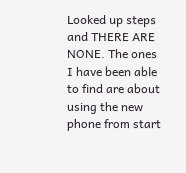Looked up steps and THERE ARE NONE. The ones I have been able to find are about using the new phone from start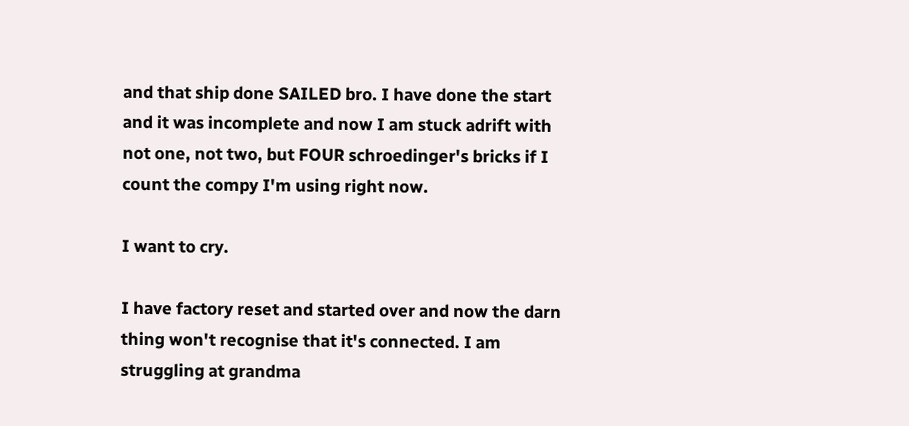and that ship done SAILED bro. I have done the start and it was incomplete and now I am stuck adrift with not one, not two, but FOUR schroedinger's bricks if I count the compy I'm using right now.

I want to cry.

I have factory reset and started over and now the darn thing won't recognise that it's connected. I am struggling at grandma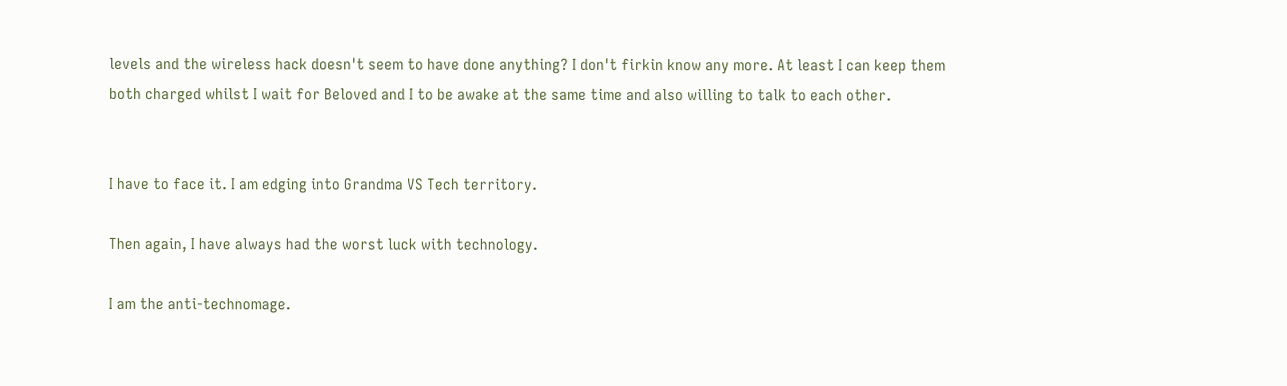levels and the wireless hack doesn't seem to have done anything? I don't firkin know any more. At least I can keep them both charged whilst I wait for Beloved and I to be awake at the same time and also willing to talk to each other.


I have to face it. I am edging into Grandma VS Tech territory.

Then again, I have always had the worst luck with technology.

I am the anti-technomage.